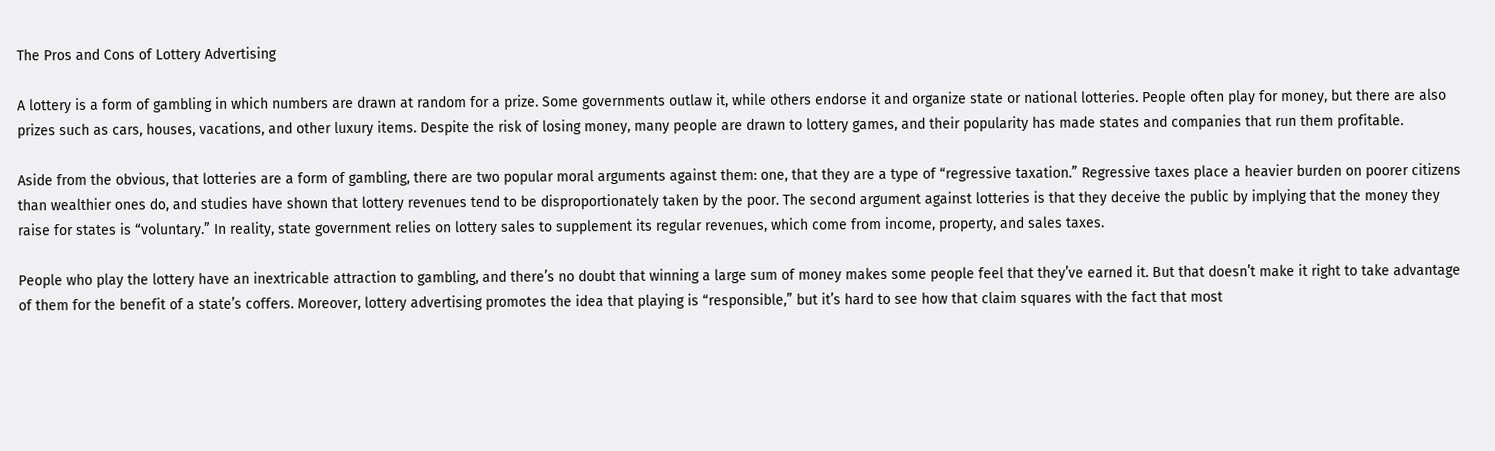The Pros and Cons of Lottery Advertising

A lottery is a form of gambling in which numbers are drawn at random for a prize. Some governments outlaw it, while others endorse it and organize state or national lotteries. People often play for money, but there are also prizes such as cars, houses, vacations, and other luxury items. Despite the risk of losing money, many people are drawn to lottery games, and their popularity has made states and companies that run them profitable.

Aside from the obvious, that lotteries are a form of gambling, there are two popular moral arguments against them: one, that they are a type of “regressive taxation.” Regressive taxes place a heavier burden on poorer citizens than wealthier ones do, and studies have shown that lottery revenues tend to be disproportionately taken by the poor. The second argument against lotteries is that they deceive the public by implying that the money they raise for states is “voluntary.” In reality, state government relies on lottery sales to supplement its regular revenues, which come from income, property, and sales taxes.

People who play the lottery have an inextricable attraction to gambling, and there’s no doubt that winning a large sum of money makes some people feel that they’ve earned it. But that doesn’t make it right to take advantage of them for the benefit of a state’s coffers. Moreover, lottery advertising promotes the idea that playing is “responsible,” but it’s hard to see how that claim squares with the fact that most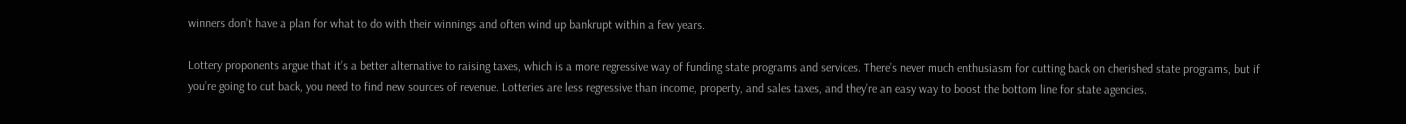winners don’t have a plan for what to do with their winnings and often wind up bankrupt within a few years.

Lottery proponents argue that it’s a better alternative to raising taxes, which is a more regressive way of funding state programs and services. There’s never much enthusiasm for cutting back on cherished state programs, but if you’re going to cut back, you need to find new sources of revenue. Lotteries are less regressive than income, property, and sales taxes, and they’re an easy way to boost the bottom line for state agencies.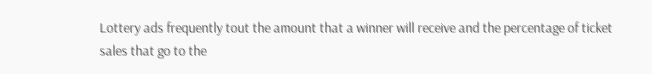Lottery ads frequently tout the amount that a winner will receive and the percentage of ticket sales that go to the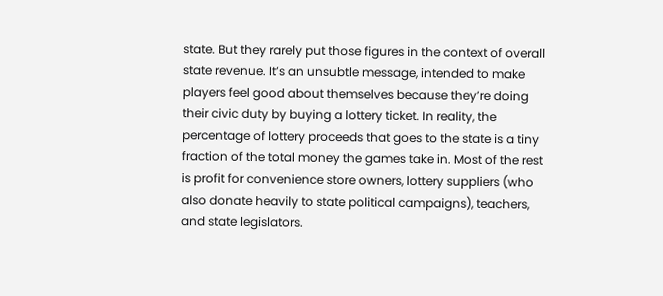state. But they rarely put those figures in the context of overall state revenue. It’s an unsubtle message, intended to make players feel good about themselves because they’re doing their civic duty by buying a lottery ticket. In reality, the percentage of lottery proceeds that goes to the state is a tiny fraction of the total money the games take in. Most of the rest is profit for convenience store owners, lottery suppliers (who also donate heavily to state political campaigns), teachers, and state legislators.